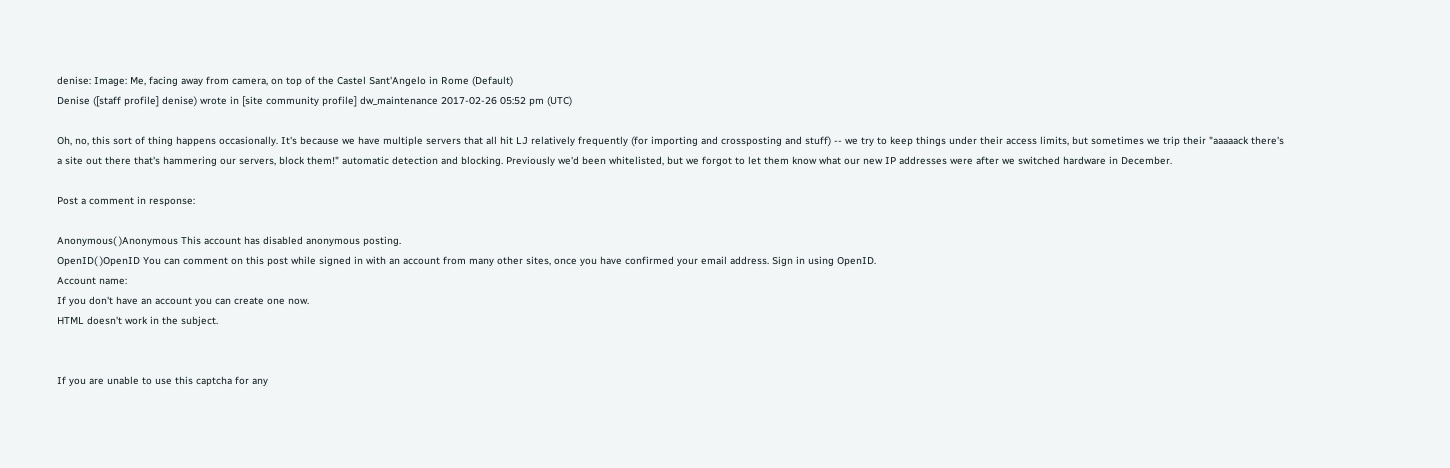denise: Image: Me, facing away from camera, on top of the Castel Sant'Angelo in Rome (Default)
Denise ([staff profile] denise) wrote in [site community profile] dw_maintenance 2017-02-26 05:52 pm (UTC)

Oh, no, this sort of thing happens occasionally. It's because we have multiple servers that all hit LJ relatively frequently (for importing and crossposting and stuff) -- we try to keep things under their access limits, but sometimes we trip their "aaaaack there's a site out there that's hammering our servers, block them!" automatic detection and blocking. Previously we'd been whitelisted, but we forgot to let them know what our new IP addresses were after we switched hardware in December.

Post a comment in response:

Anonymous( )Anonymous This account has disabled anonymous posting.
OpenID( )OpenID You can comment on this post while signed in with an account from many other sites, once you have confirmed your email address. Sign in using OpenID.
Account name:
If you don't have an account you can create one now.
HTML doesn't work in the subject.


If you are unable to use this captcha for any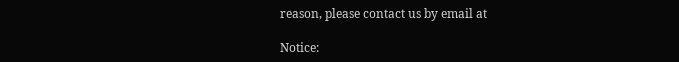reason, please contact us by email at

Notice: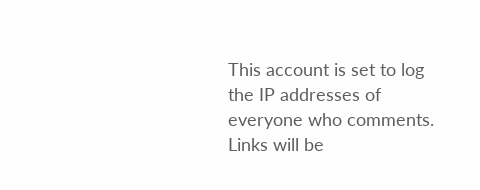This account is set to log the IP addresses of everyone who comments.
Links will be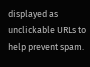displayed as unclickable URLs to help prevent spam.